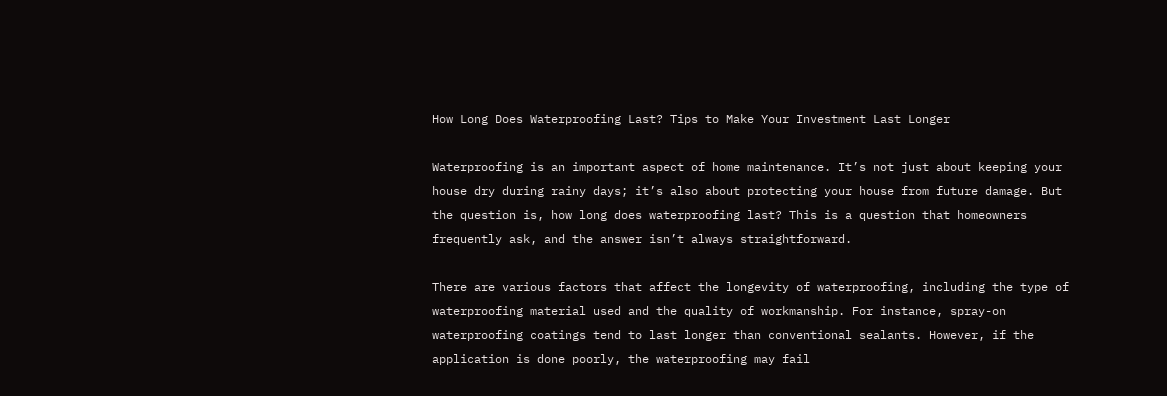How Long Does Waterproofing Last? Tips to Make Your Investment Last Longer

Waterproofing is an important aspect of home maintenance. It’s not just about keeping your house dry during rainy days; it’s also about protecting your house from future damage. But the question is, how long does waterproofing last? This is a question that homeowners frequently ask, and the answer isn’t always straightforward.

There are various factors that affect the longevity of waterproofing, including the type of waterproofing material used and the quality of workmanship. For instance, spray-on waterproofing coatings tend to last longer than conventional sealants. However, if the application is done poorly, the waterproofing may fail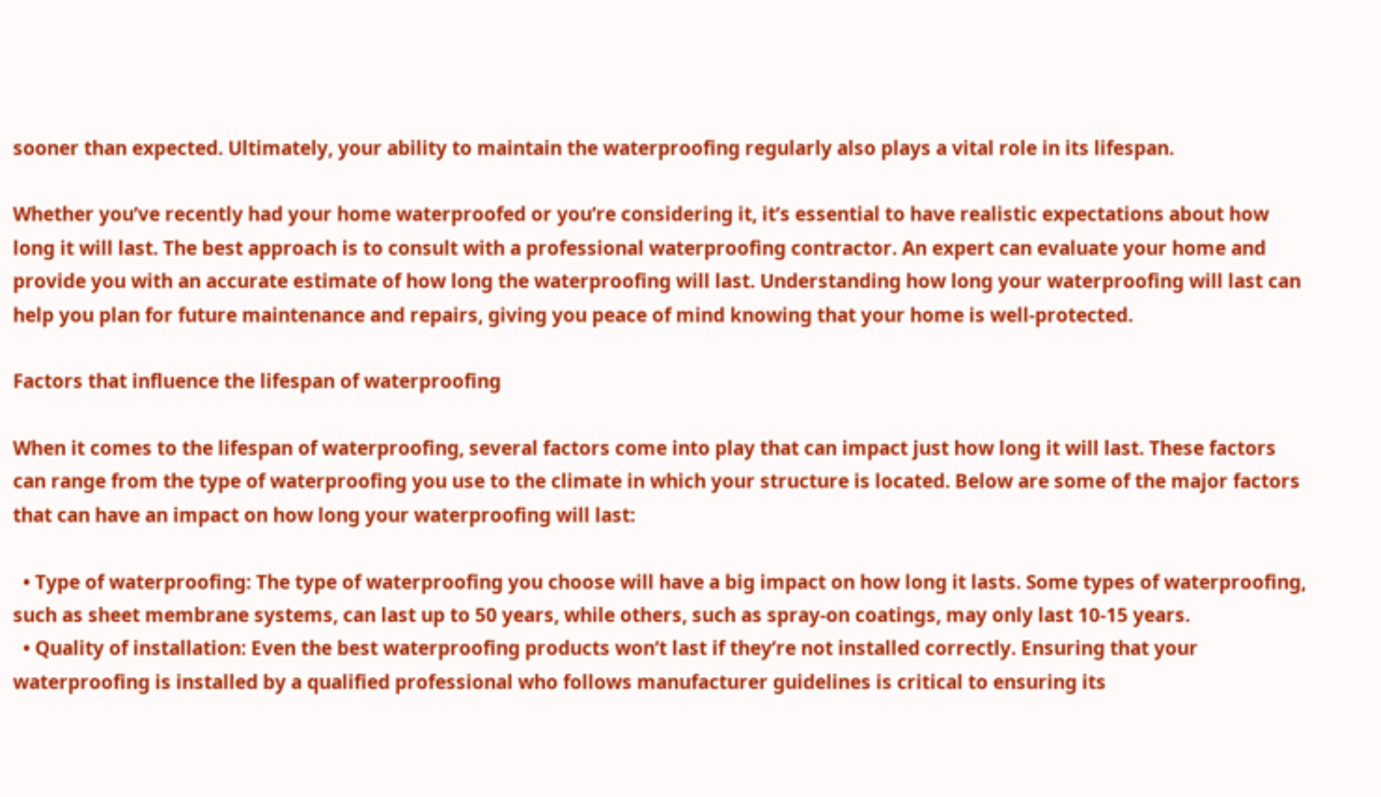sooner than expected. Ultimately, your ability to maintain the waterproofing regularly also plays a vital role in its lifespan.

Whether you’ve recently had your home waterproofed or you’re considering it, it’s essential to have realistic expectations about how long it will last. The best approach is to consult with a professional waterproofing contractor. An expert can evaluate your home and provide you with an accurate estimate of how long the waterproofing will last. Understanding how long your waterproofing will last can help you plan for future maintenance and repairs, giving you peace of mind knowing that your home is well-protected.

Factors that influence the lifespan of waterproofing

When it comes to the lifespan of waterproofing, several factors come into play that can impact just how long it will last. These factors can range from the type of waterproofing you use to the climate in which your structure is located. Below are some of the major factors that can have an impact on how long your waterproofing will last:

  • Type of waterproofing: The type of waterproofing you choose will have a big impact on how long it lasts. Some types of waterproofing, such as sheet membrane systems, can last up to 50 years, while others, such as spray-on coatings, may only last 10-15 years.
  • Quality of installation: Even the best waterproofing products won’t last if they’re not installed correctly. Ensuring that your waterproofing is installed by a qualified professional who follows manufacturer guidelines is critical to ensuring its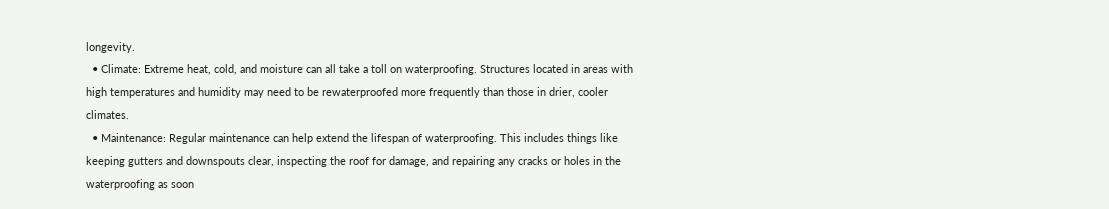longevity.
  • Climate: Extreme heat, cold, and moisture can all take a toll on waterproofing. Structures located in areas with high temperatures and humidity may need to be rewaterproofed more frequently than those in drier, cooler climates.
  • Maintenance: Regular maintenance can help extend the lifespan of waterproofing. This includes things like keeping gutters and downspouts clear, inspecting the roof for damage, and repairing any cracks or holes in the waterproofing as soon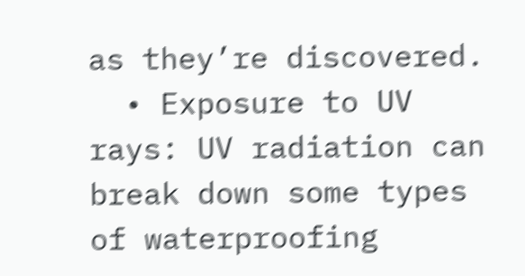as they’re discovered.
  • Exposure to UV rays: UV radiation can break down some types of waterproofing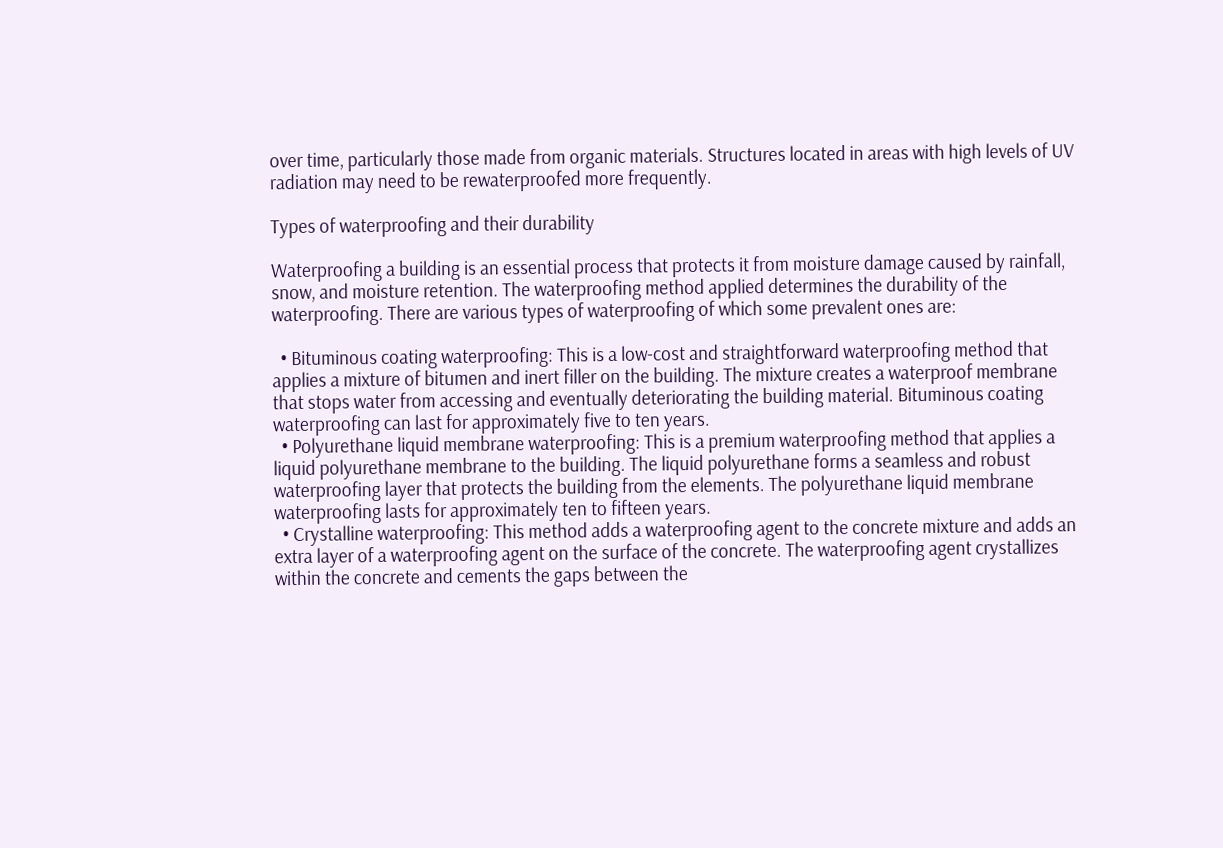over time, particularly those made from organic materials. Structures located in areas with high levels of UV radiation may need to be rewaterproofed more frequently.

Types of waterproofing and their durability

Waterproofing a building is an essential process that protects it from moisture damage caused by rainfall, snow, and moisture retention. The waterproofing method applied determines the durability of the waterproofing. There are various types of waterproofing of which some prevalent ones are:

  • Bituminous coating waterproofing: This is a low-cost and straightforward waterproofing method that applies a mixture of bitumen and inert filler on the building. The mixture creates a waterproof membrane that stops water from accessing and eventually deteriorating the building material. Bituminous coating waterproofing can last for approximately five to ten years.
  • Polyurethane liquid membrane waterproofing: This is a premium waterproofing method that applies a liquid polyurethane membrane to the building. The liquid polyurethane forms a seamless and robust waterproofing layer that protects the building from the elements. The polyurethane liquid membrane waterproofing lasts for approximately ten to fifteen years.
  • Crystalline waterproofing: This method adds a waterproofing agent to the concrete mixture and adds an extra layer of a waterproofing agent on the surface of the concrete. The waterproofing agent crystallizes within the concrete and cements the gaps between the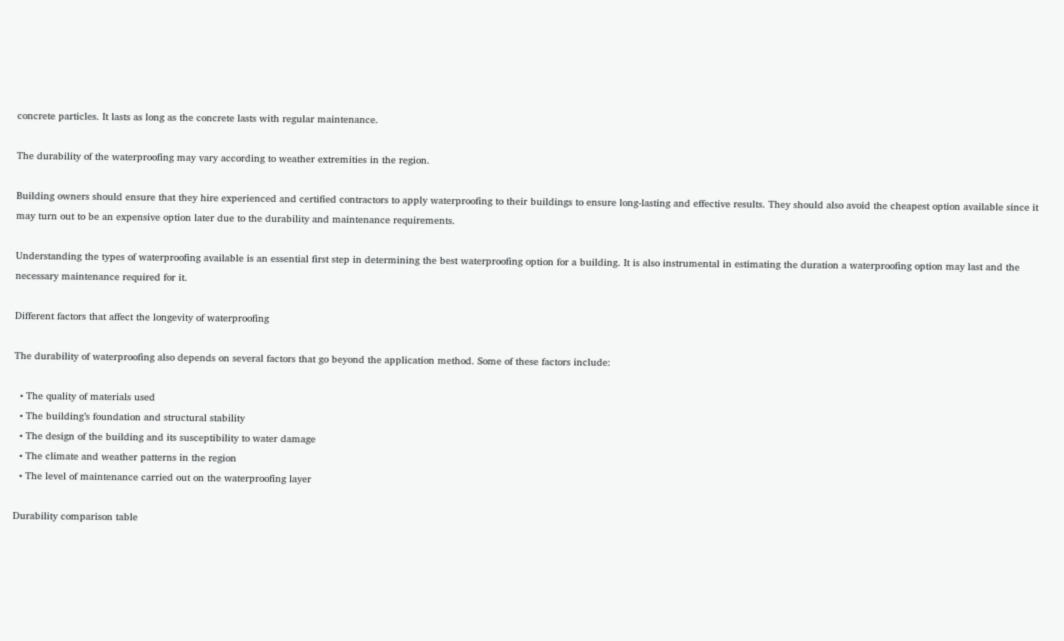concrete particles. It lasts as long as the concrete lasts with regular maintenance.

The durability of the waterproofing may vary according to weather extremities in the region.

Building owners should ensure that they hire experienced and certified contractors to apply waterproofing to their buildings to ensure long-lasting and effective results. They should also avoid the cheapest option available since it may turn out to be an expensive option later due to the durability and maintenance requirements.

Understanding the types of waterproofing available is an essential first step in determining the best waterproofing option for a building. It is also instrumental in estimating the duration a waterproofing option may last and the necessary maintenance required for it.

Different factors that affect the longevity of waterproofing

The durability of waterproofing also depends on several factors that go beyond the application method. Some of these factors include:

  • The quality of materials used
  • The building’s foundation and structural stability
  • The design of the building and its susceptibility to water damage
  • The climate and weather patterns in the region
  • The level of maintenance carried out on the waterproofing layer

Durability comparison table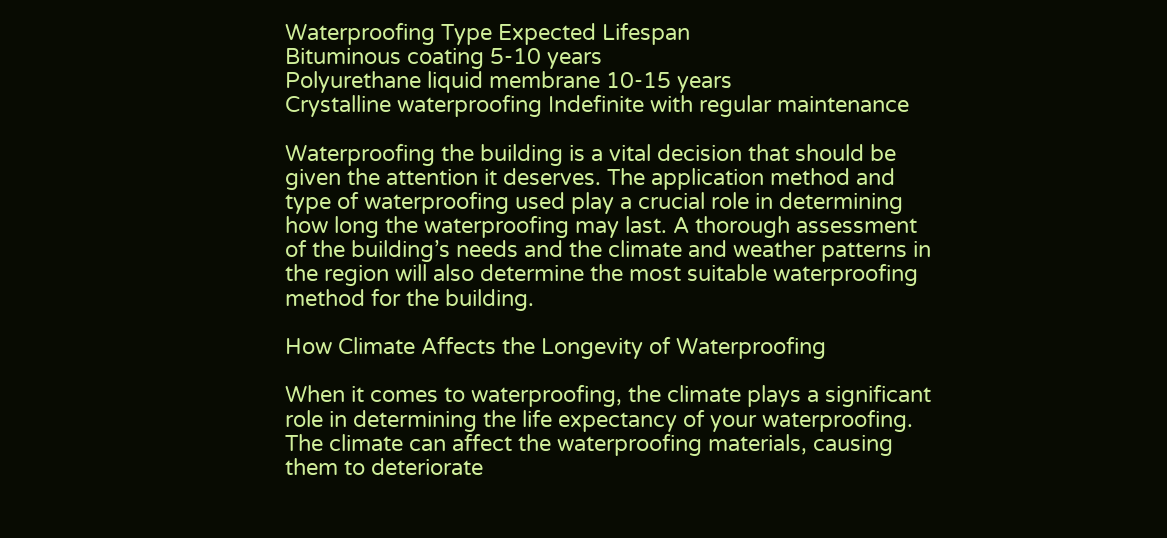Waterproofing Type Expected Lifespan
Bituminous coating 5-10 years
Polyurethane liquid membrane 10-15 years
Crystalline waterproofing Indefinite with regular maintenance

Waterproofing the building is a vital decision that should be given the attention it deserves. The application method and type of waterproofing used play a crucial role in determining how long the waterproofing may last. A thorough assessment of the building’s needs and the climate and weather patterns in the region will also determine the most suitable waterproofing method for the building.

How Climate Affects the Longevity of Waterproofing

When it comes to waterproofing, the climate plays a significant role in determining the life expectancy of your waterproofing. The climate can affect the waterproofing materials, causing them to deteriorate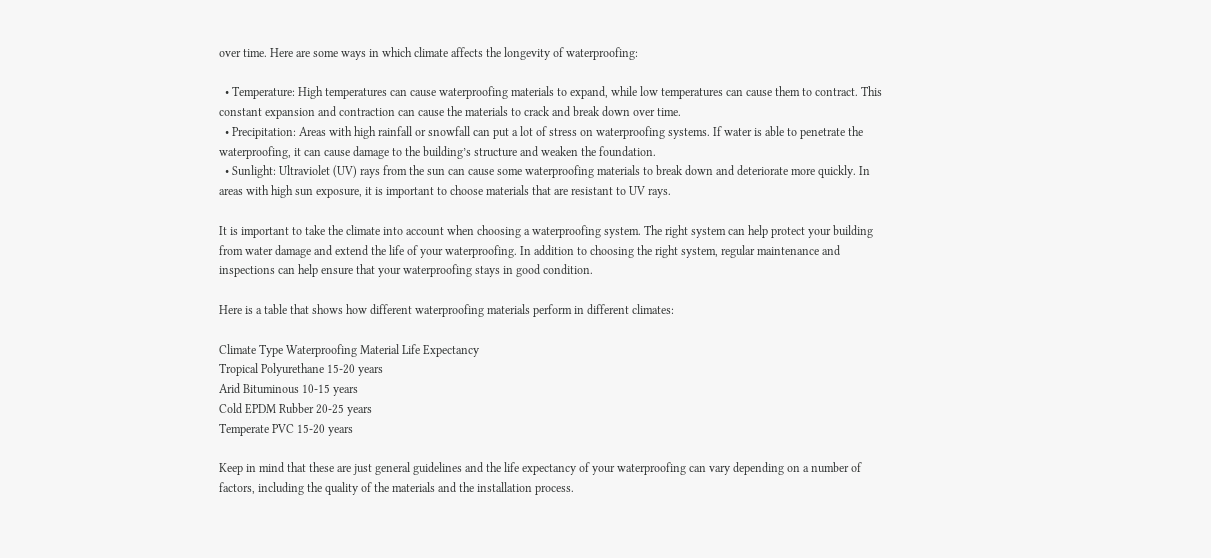over time. Here are some ways in which climate affects the longevity of waterproofing:

  • Temperature: High temperatures can cause waterproofing materials to expand, while low temperatures can cause them to contract. This constant expansion and contraction can cause the materials to crack and break down over time.
  • Precipitation: Areas with high rainfall or snowfall can put a lot of stress on waterproofing systems. If water is able to penetrate the waterproofing, it can cause damage to the building’s structure and weaken the foundation.
  • Sunlight: Ultraviolet (UV) rays from the sun can cause some waterproofing materials to break down and deteriorate more quickly. In areas with high sun exposure, it is important to choose materials that are resistant to UV rays.

It is important to take the climate into account when choosing a waterproofing system. The right system can help protect your building from water damage and extend the life of your waterproofing. In addition to choosing the right system, regular maintenance and inspections can help ensure that your waterproofing stays in good condition.

Here is a table that shows how different waterproofing materials perform in different climates:

Climate Type Waterproofing Material Life Expectancy
Tropical Polyurethane 15-20 years
Arid Bituminous 10-15 years
Cold EPDM Rubber 20-25 years
Temperate PVC 15-20 years

Keep in mind that these are just general guidelines and the life expectancy of your waterproofing can vary depending on a number of factors, including the quality of the materials and the installation process.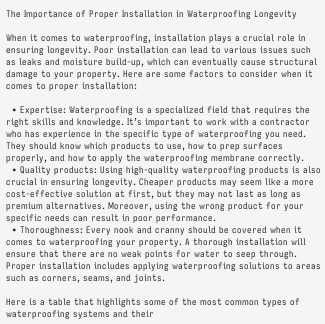The Importance of Proper Installation in Waterproofing Longevity

When it comes to waterproofing, installation plays a crucial role in ensuring longevity. Poor installation can lead to various issues such as leaks and moisture build-up, which can eventually cause structural damage to your property. Here are some factors to consider when it comes to proper installation:

  • Expertise: Waterproofing is a specialized field that requires the right skills and knowledge. It’s important to work with a contractor who has experience in the specific type of waterproofing you need. They should know which products to use, how to prep surfaces properly, and how to apply the waterproofing membrane correctly.
  • Quality products: Using high-quality waterproofing products is also crucial in ensuring longevity. Cheaper products may seem like a more cost-effective solution at first, but they may not last as long as premium alternatives. Moreover, using the wrong product for your specific needs can result in poor performance.
  • Thoroughness: Every nook and cranny should be covered when it comes to waterproofing your property. A thorough installation will ensure that there are no weak points for water to seep through. Proper installation includes applying waterproofing solutions to areas such as corners, seams, and joints.

Here is a table that highlights some of the most common types of waterproofing systems and their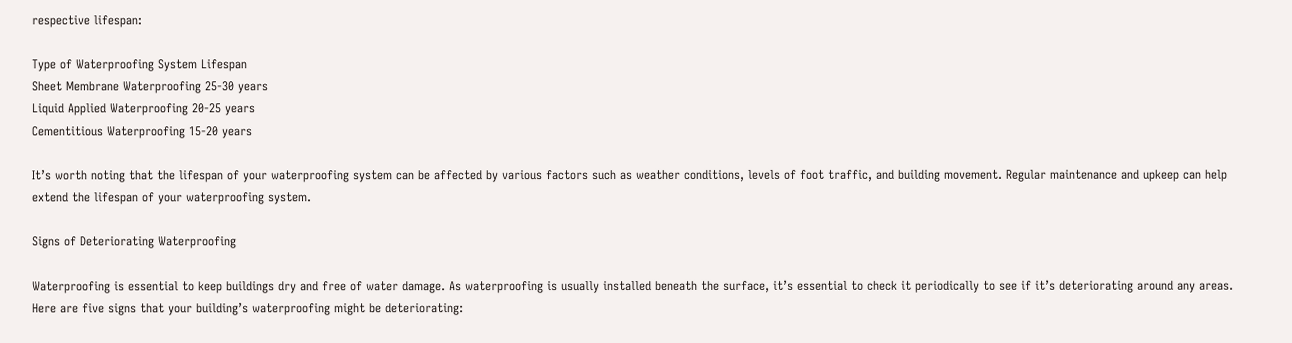respective lifespan:

Type of Waterproofing System Lifespan
Sheet Membrane Waterproofing 25-30 years
Liquid Applied Waterproofing 20-25 years
Cementitious Waterproofing 15-20 years

It’s worth noting that the lifespan of your waterproofing system can be affected by various factors such as weather conditions, levels of foot traffic, and building movement. Regular maintenance and upkeep can help extend the lifespan of your waterproofing system.

Signs of Deteriorating Waterproofing

Waterproofing is essential to keep buildings dry and free of water damage. As waterproofing is usually installed beneath the surface, it’s essential to check it periodically to see if it’s deteriorating around any areas. Here are five signs that your building’s waterproofing might be deteriorating: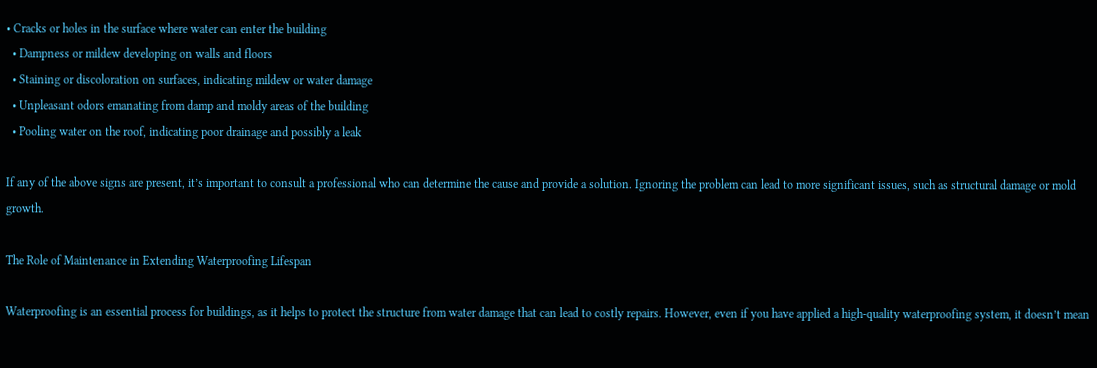• Cracks or holes in the surface where water can enter the building
  • Dampness or mildew developing on walls and floors
  • Staining or discoloration on surfaces, indicating mildew or water damage
  • Unpleasant odors emanating from damp and moldy areas of the building
  • Pooling water on the roof, indicating poor drainage and possibly a leak

If any of the above signs are present, it’s important to consult a professional who can determine the cause and provide a solution. Ignoring the problem can lead to more significant issues, such as structural damage or mold growth.

The Role of Maintenance in Extending Waterproofing Lifespan

Waterproofing is an essential process for buildings, as it helps to protect the structure from water damage that can lead to costly repairs. However, even if you have applied a high-quality waterproofing system, it doesn’t mean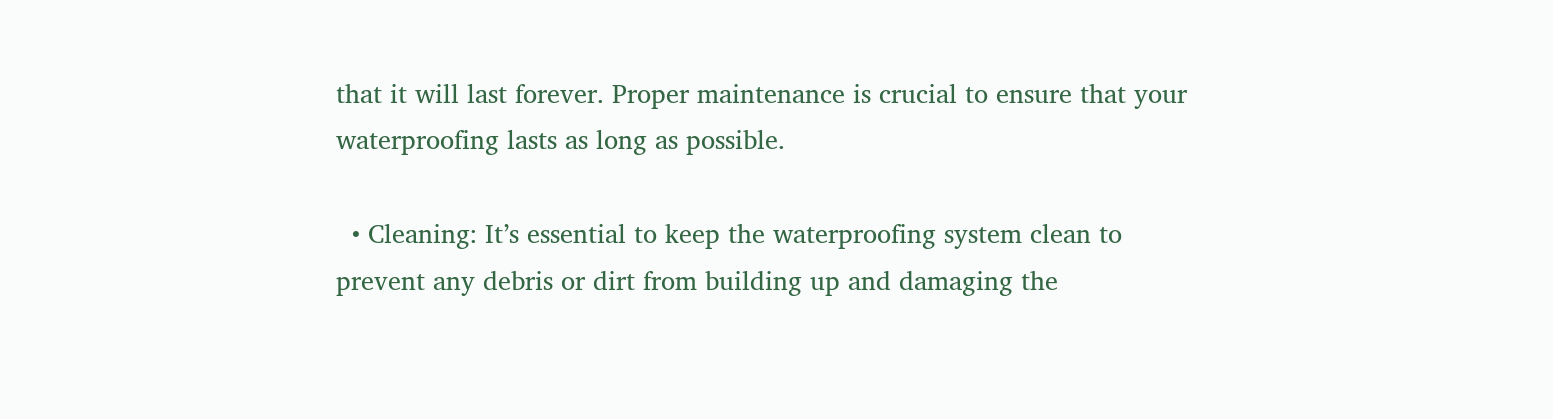that it will last forever. Proper maintenance is crucial to ensure that your waterproofing lasts as long as possible.

  • Cleaning: It’s essential to keep the waterproofing system clean to prevent any debris or dirt from building up and damaging the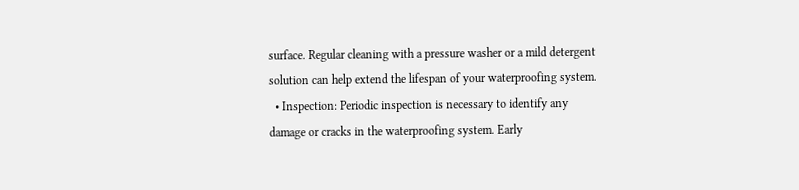surface. Regular cleaning with a pressure washer or a mild detergent solution can help extend the lifespan of your waterproofing system.
  • Inspection: Periodic inspection is necessary to identify any damage or cracks in the waterproofing system. Early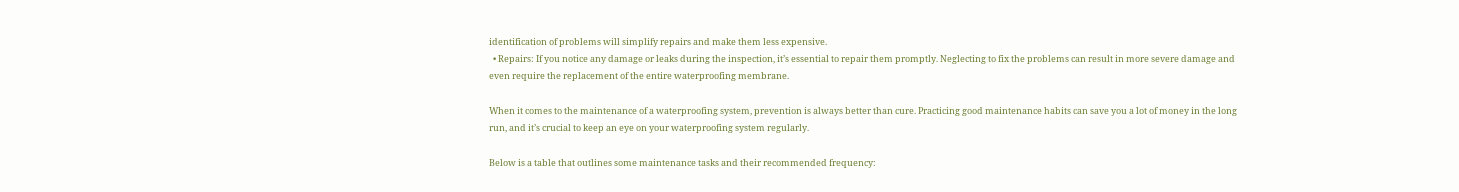identification of problems will simplify repairs and make them less expensive.
  • Repairs: If you notice any damage or leaks during the inspection, it’s essential to repair them promptly. Neglecting to fix the problems can result in more severe damage and even require the replacement of the entire waterproofing membrane.

When it comes to the maintenance of a waterproofing system, prevention is always better than cure. Practicing good maintenance habits can save you a lot of money in the long run, and it’s crucial to keep an eye on your waterproofing system regularly.

Below is a table that outlines some maintenance tasks and their recommended frequency: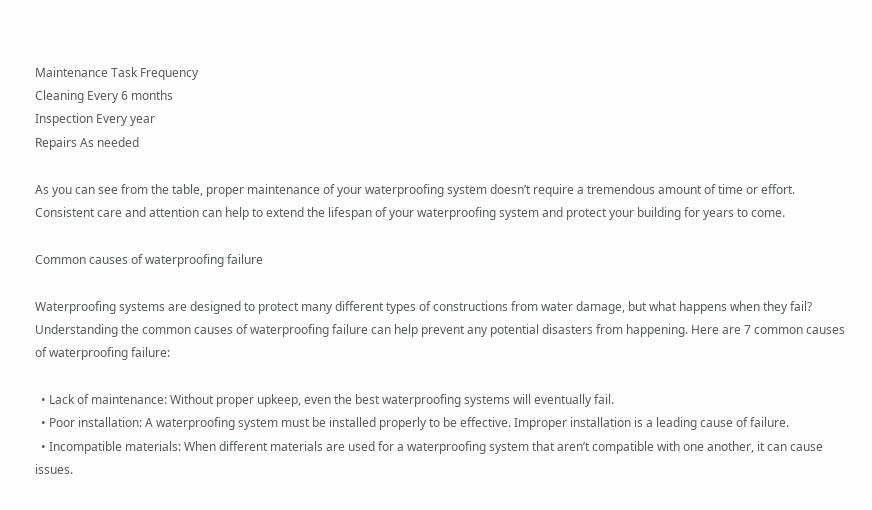Maintenance Task Frequency
Cleaning Every 6 months
Inspection Every year
Repairs As needed

As you can see from the table, proper maintenance of your waterproofing system doesn’t require a tremendous amount of time or effort. Consistent care and attention can help to extend the lifespan of your waterproofing system and protect your building for years to come.

Common causes of waterproofing failure

Waterproofing systems are designed to protect many different types of constructions from water damage, but what happens when they fail? Understanding the common causes of waterproofing failure can help prevent any potential disasters from happening. Here are 7 common causes of waterproofing failure:

  • Lack of maintenance: Without proper upkeep, even the best waterproofing systems will eventually fail.
  • Poor installation: A waterproofing system must be installed properly to be effective. Improper installation is a leading cause of failure.
  • Incompatible materials: When different materials are used for a waterproofing system that aren’t compatible with one another, it can cause issues.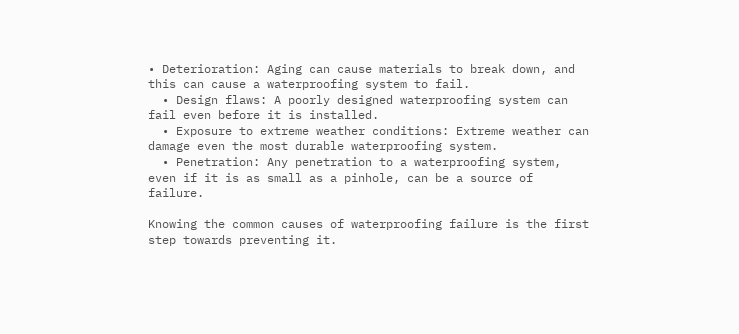• Deterioration: Aging can cause materials to break down, and this can cause a waterproofing system to fail.
  • Design flaws: A poorly designed waterproofing system can fail even before it is installed.
  • Exposure to extreme weather conditions: Extreme weather can damage even the most durable waterproofing system.
  • Penetration: Any penetration to a waterproofing system, even if it is as small as a pinhole, can be a source of failure.

Knowing the common causes of waterproofing failure is the first step towards preventing it.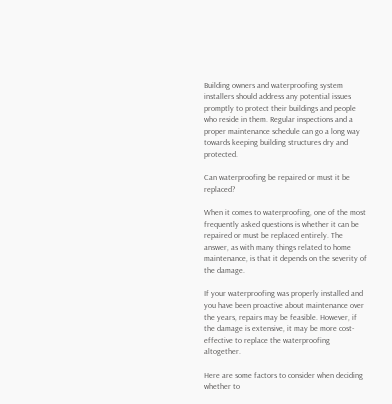Building owners and waterproofing system installers should address any potential issues promptly to protect their buildings and people who reside in them. Regular inspections and a proper maintenance schedule can go a long way towards keeping building structures dry and protected.

Can waterproofing be repaired or must it be replaced?

When it comes to waterproofing, one of the most frequently asked questions is whether it can be repaired or must be replaced entirely. The answer, as with many things related to home maintenance, is that it depends on the severity of the damage.

If your waterproofing was properly installed and you have been proactive about maintenance over the years, repairs may be feasible. However, if the damage is extensive, it may be more cost-effective to replace the waterproofing altogether.

Here are some factors to consider when deciding whether to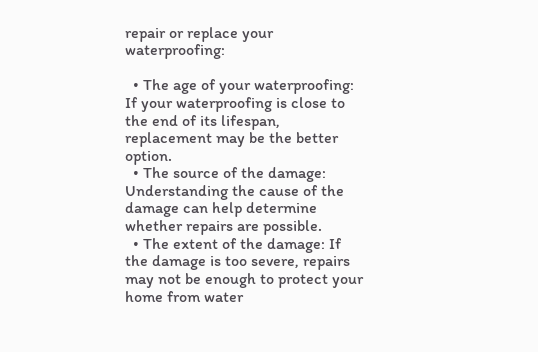repair or replace your waterproofing:

  • The age of your waterproofing: If your waterproofing is close to the end of its lifespan, replacement may be the better option.
  • The source of the damage: Understanding the cause of the damage can help determine whether repairs are possible.
  • The extent of the damage: If the damage is too severe, repairs may not be enough to protect your home from water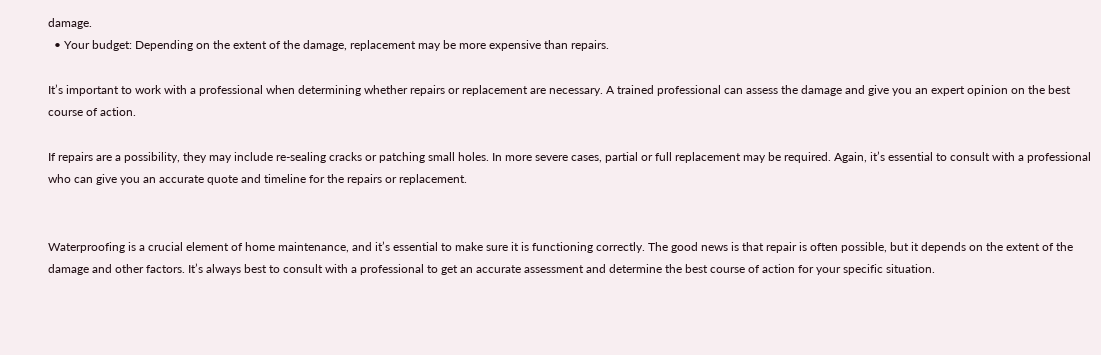damage.
  • Your budget: Depending on the extent of the damage, replacement may be more expensive than repairs.

It’s important to work with a professional when determining whether repairs or replacement are necessary. A trained professional can assess the damage and give you an expert opinion on the best course of action.

If repairs are a possibility, they may include re-sealing cracks or patching small holes. In more severe cases, partial or full replacement may be required. Again, it’s essential to consult with a professional who can give you an accurate quote and timeline for the repairs or replacement.


Waterproofing is a crucial element of home maintenance, and it’s essential to make sure it is functioning correctly. The good news is that repair is often possible, but it depends on the extent of the damage and other factors. It’s always best to consult with a professional to get an accurate assessment and determine the best course of action for your specific situation.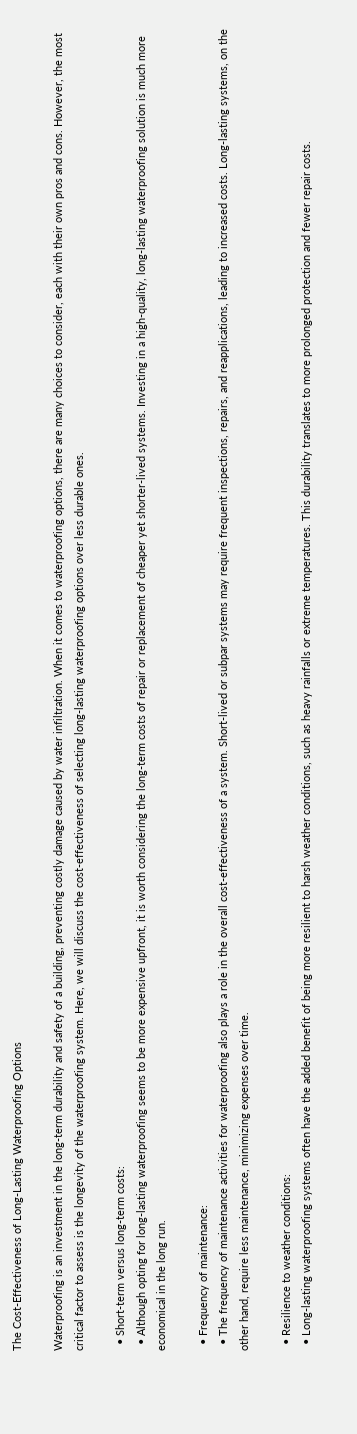The Cost-Effectiveness of Long-Lasting Waterproofing Options

Waterproofing is an investment in the long-term durability and safety of a building, preventing costly damage caused by water infiltration. When it comes to waterproofing options, there are many choices to consider, each with their own pros and cons. However, the most critical factor to assess is the longevity of the waterproofing system. Here, we will discuss the cost-effectiveness of selecting long-lasting waterproofing options over less durable ones.

  • Short-term versus long-term costs:
  • Although opting for long-lasting waterproofing seems to be more expensive upfront, it is worth considering the long-term costs of repair or replacement of cheaper yet shorter-lived systems. Investing in a high-quality, long-lasting waterproofing solution is much more economical in the long run.

  • Frequency of maintenance:
  • The frequency of maintenance activities for waterproofing also plays a role in the overall cost-effectiveness of a system. Short-lived or subpar systems may require frequent inspections, repairs, and reapplications, leading to increased costs. Long-lasting systems, on the other hand, require less maintenance, minimizing expenses over time.

  • Resilience to weather conditions:
  • Long-lasting waterproofing systems often have the added benefit of being more resilient to harsh weather conditions, such as heavy rainfalls or extreme temperatures. This durability translates to more prolonged protection and fewer repair costs.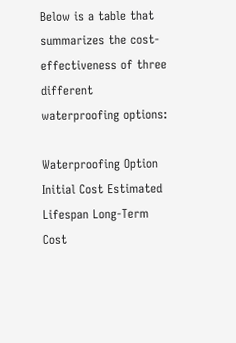Below is a table that summarizes the cost-effectiveness of three different waterproofing options:

Waterproofing Option Initial Cost Estimated Lifespan Long-Term Cost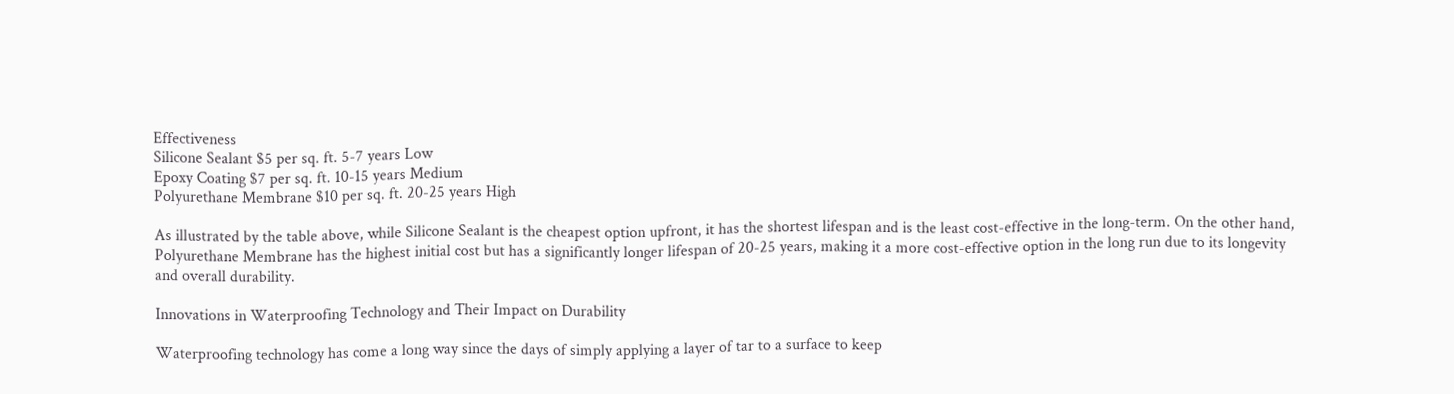Effectiveness
Silicone Sealant $5 per sq. ft. 5-7 years Low
Epoxy Coating $7 per sq. ft. 10-15 years Medium
Polyurethane Membrane $10 per sq. ft. 20-25 years High

As illustrated by the table above, while Silicone Sealant is the cheapest option upfront, it has the shortest lifespan and is the least cost-effective in the long-term. On the other hand, Polyurethane Membrane has the highest initial cost but has a significantly longer lifespan of 20-25 years, making it a more cost-effective option in the long run due to its longevity and overall durability.

Innovations in Waterproofing Technology and Their Impact on Durability

Waterproofing technology has come a long way since the days of simply applying a layer of tar to a surface to keep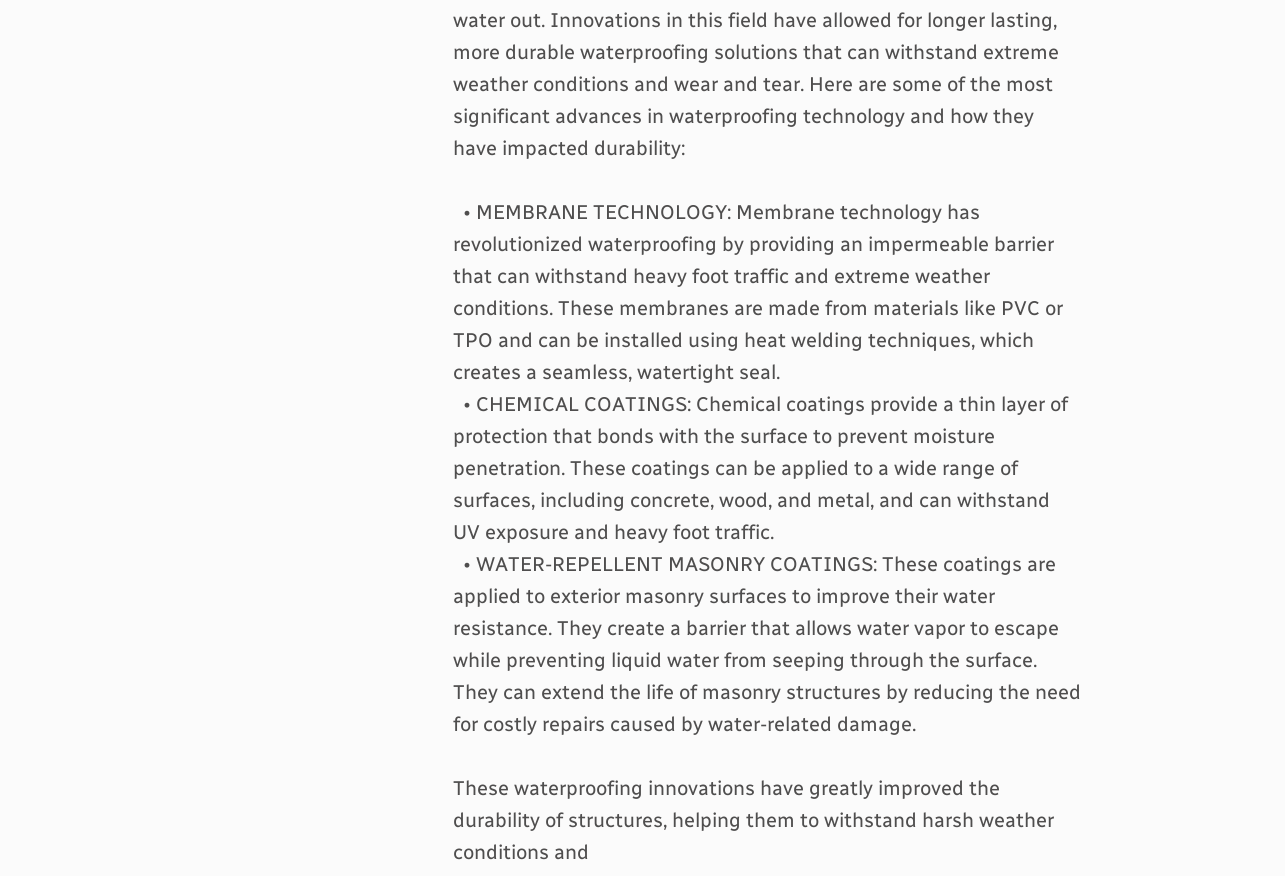water out. Innovations in this field have allowed for longer lasting, more durable waterproofing solutions that can withstand extreme weather conditions and wear and tear. Here are some of the most significant advances in waterproofing technology and how they have impacted durability:

  • MEMBRANE TECHNOLOGY: Membrane technology has revolutionized waterproofing by providing an impermeable barrier that can withstand heavy foot traffic and extreme weather conditions. These membranes are made from materials like PVC or TPO and can be installed using heat welding techniques, which creates a seamless, watertight seal.
  • CHEMICAL COATINGS: Chemical coatings provide a thin layer of protection that bonds with the surface to prevent moisture penetration. These coatings can be applied to a wide range of surfaces, including concrete, wood, and metal, and can withstand UV exposure and heavy foot traffic.
  • WATER-REPELLENT MASONRY COATINGS: These coatings are applied to exterior masonry surfaces to improve their water resistance. They create a barrier that allows water vapor to escape while preventing liquid water from seeping through the surface. They can extend the life of masonry structures by reducing the need for costly repairs caused by water-related damage.

These waterproofing innovations have greatly improved the durability of structures, helping them to withstand harsh weather conditions and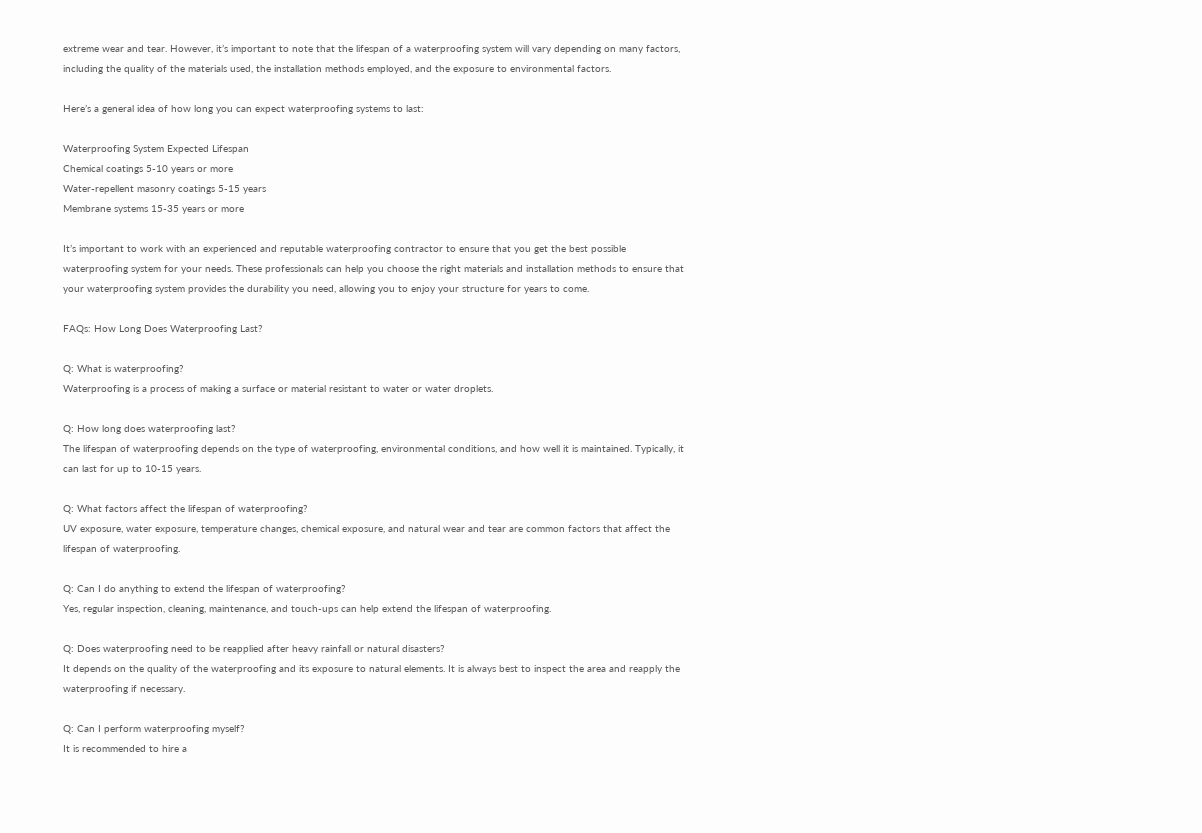extreme wear and tear. However, it’s important to note that the lifespan of a waterproofing system will vary depending on many factors, including the quality of the materials used, the installation methods employed, and the exposure to environmental factors.

Here’s a general idea of how long you can expect waterproofing systems to last:

Waterproofing System Expected Lifespan
Chemical coatings 5-10 years or more
Water-repellent masonry coatings 5-15 years
Membrane systems 15-35 years or more

It’s important to work with an experienced and reputable waterproofing contractor to ensure that you get the best possible waterproofing system for your needs. These professionals can help you choose the right materials and installation methods to ensure that your waterproofing system provides the durability you need, allowing you to enjoy your structure for years to come.

FAQs: How Long Does Waterproofing Last?

Q: What is waterproofing?
Waterproofing is a process of making a surface or material resistant to water or water droplets.

Q: How long does waterproofing last?
The lifespan of waterproofing depends on the type of waterproofing, environmental conditions, and how well it is maintained. Typically, it can last for up to 10-15 years.

Q: What factors affect the lifespan of waterproofing?
UV exposure, water exposure, temperature changes, chemical exposure, and natural wear and tear are common factors that affect the lifespan of waterproofing.

Q: Can I do anything to extend the lifespan of waterproofing?
Yes, regular inspection, cleaning, maintenance, and touch-ups can help extend the lifespan of waterproofing.

Q: Does waterproofing need to be reapplied after heavy rainfall or natural disasters?
It depends on the quality of the waterproofing and its exposure to natural elements. It is always best to inspect the area and reapply the waterproofing if necessary.

Q: Can I perform waterproofing myself?
It is recommended to hire a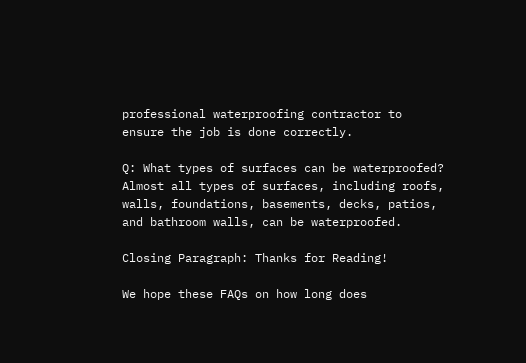professional waterproofing contractor to ensure the job is done correctly.

Q: What types of surfaces can be waterproofed?
Almost all types of surfaces, including roofs, walls, foundations, basements, decks, patios, and bathroom walls, can be waterproofed.

Closing Paragraph: Thanks for Reading!

We hope these FAQs on how long does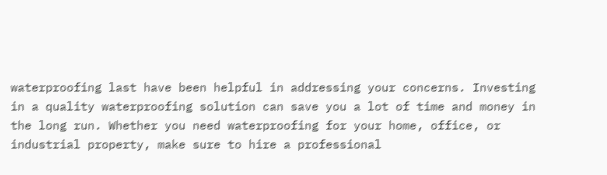waterproofing last have been helpful in addressing your concerns. Investing in a quality waterproofing solution can save you a lot of time and money in the long run. Whether you need waterproofing for your home, office, or industrial property, make sure to hire a professional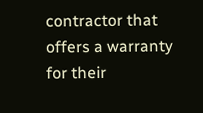contractor that offers a warranty for their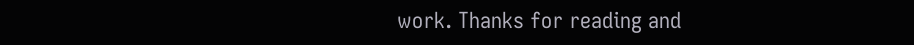work. Thanks for reading and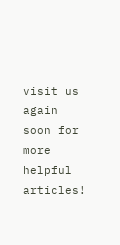visit us again soon for more helpful articles!